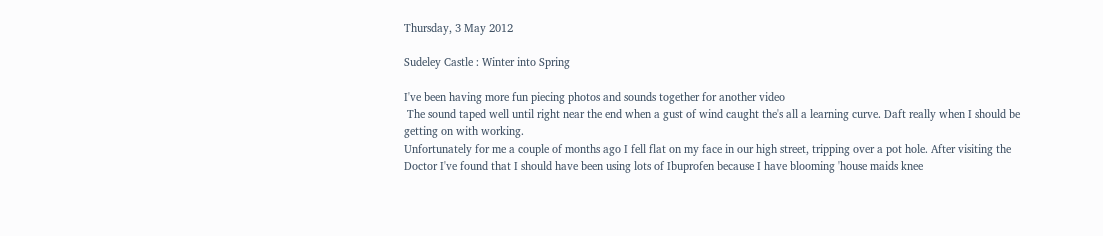Thursday, 3 May 2012

Sudeley Castle : Winter into Spring

I've been having more fun piecing photos and sounds together for another video
 The sound taped well until right near the end when a gust of wind caught the's all a learning curve. Daft really when I should be getting on with working.
Unfortunately for me a couple of months ago I fell flat on my face in our high street, tripping over a pot hole. After visiting the Doctor I've found that I should have been using lots of Ibuprofen because I have blooming 'house maids knee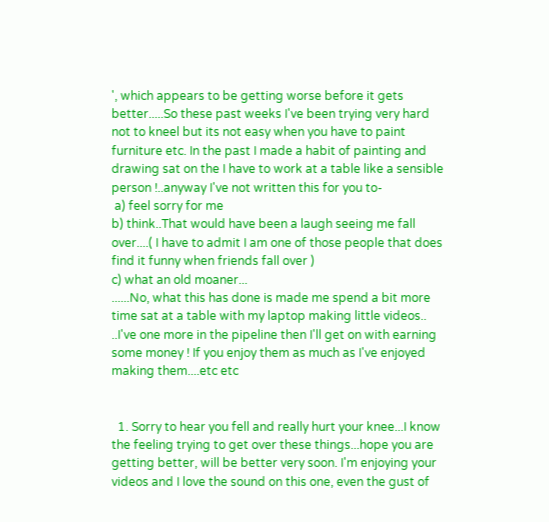', which appears to be getting worse before it gets better.....So these past weeks I've been trying very hard not to kneel but its not easy when you have to paint furniture etc. In the past I made a habit of painting and drawing sat on the I have to work at a table like a sensible person !..anyway I've not written this for you to-
 a) feel sorry for me
b) think..That would have been a laugh seeing me fall over....( I have to admit I am one of those people that does find it funny when friends fall over )
c) what an old moaner...
......No, what this has done is made me spend a bit more time sat at a table with my laptop making little videos..
..I've one more in the pipeline then I'll get on with earning some money ! If you enjoy them as much as I've enjoyed making them....etc etc


  1. Sorry to hear you fell and really hurt your knee...I know the feeling trying to get over these things...hope you are getting better, will be better very soon. I'm enjoying your videos and I love the sound on this one, even the gust of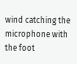wind catching the microphone with the foot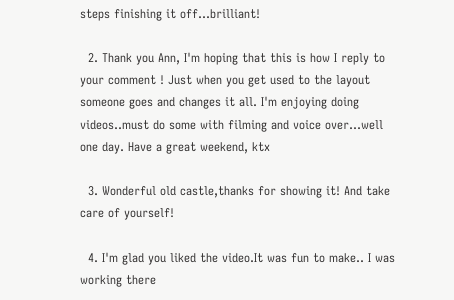steps finishing it off...brilliant!

  2. Thank you Ann, I'm hoping that this is how I reply to your comment ! Just when you get used to the layout someone goes and changes it all. I'm enjoying doing videos..must do some with filming and voice over...well one day. Have a great weekend, ktx

  3. Wonderful old castle,thanks for showing it! And take care of yourself!

  4. I'm glad you liked the video.It was fun to make.. I was working there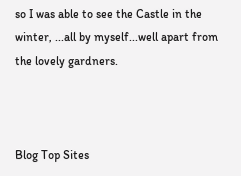so I was able to see the Castle in the winter, ...all by myself...well apart from the lovely gardners.



Blog Top Sites